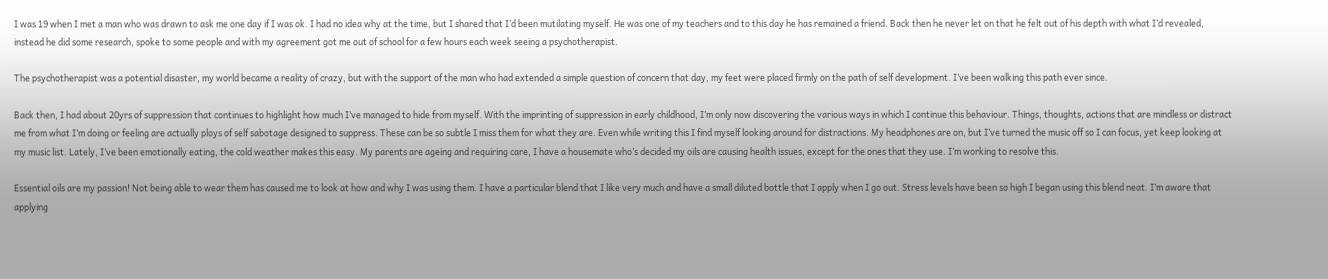I was 19 when I met a man who was drawn to ask me one day if I was ok. I had no idea why at the time, but I shared that I’d been mutilating myself. He was one of my teachers and to this day he has remained a friend. Back then he never let on that he felt out of his depth with what I’d revealed, instead he did some research, spoke to some people and with my agreement got me out of school for a few hours each week seeing a psychotherapist.

The psychotherapist was a potential disaster, my world became a reality of crazy, but with the support of the man who had extended a simple question of concern that day, my feet were placed firmly on the path of self development. I’ve been walking this path ever since.

Back then, I had about 20yrs of suppression that continues to highlight how much I’ve managed to hide from myself. With the imprinting of suppression in early childhood, I’m only now discovering the various ways in which I continue this behaviour. Things, thoughts, actions that are mindless or distract me from what I’m doing or feeling are actually ploys of self sabotage designed to suppress. These can be so subtle I miss them for what they are. Even while writing this I find myself looking around for distractions. My headphones are on, but I’ve turned the music off so I can focus, yet keep looking at my music list. Lately, I’ve been emotionally eating, the cold weather makes this easy. My parents are ageing and requiring care, I have a housemate who’s decided my oils are causing health issues, except for the ones that they use. I’m working to resolve this.

Essential oils are my passion! Not being able to wear them has caused me to look at how and why I was using them. I have a particular blend that I like very much and have a small diluted bottle that I apply when I go out. Stress levels have been so high I began using this blend neat. I’m aware that applying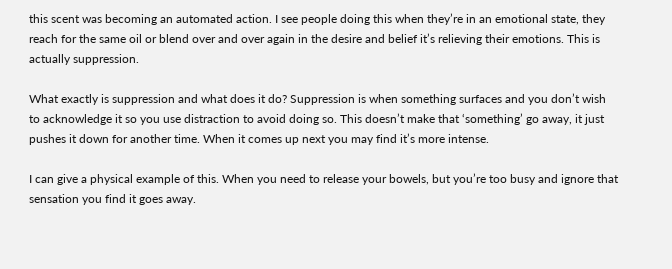this scent was becoming an automated action. I see people doing this when they’re in an emotional state, they reach for the same oil or blend over and over again in the desire and belief it’s relieving their emotions. This is actually suppression.

What exactly is suppression and what does it do? Suppression is when something surfaces and you don’t wish to acknowledge it so you use distraction to avoid doing so. This doesn’t make that ‘something’ go away, it just pushes it down for another time. When it comes up next you may find it’s more intense.

I can give a physical example of this. When you need to release your bowels, but you’re too busy and ignore that sensation you find it goes away.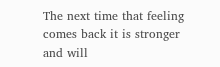The next time that feeling comes back it is stronger and will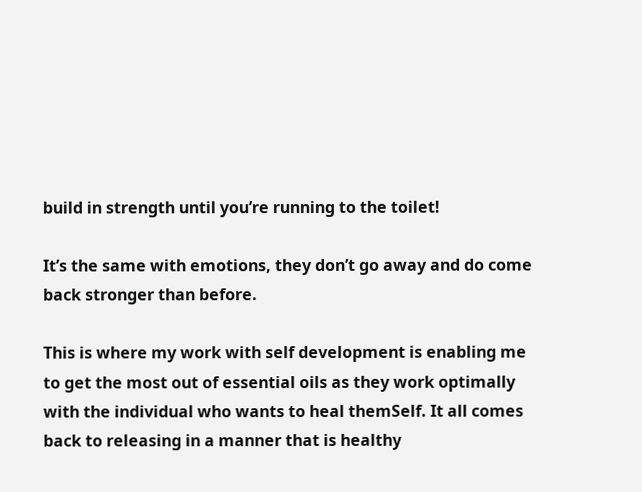build in strength until you’re running to the toilet!

It’s the same with emotions, they don’t go away and do come back stronger than before.

This is where my work with self development is enabling me to get the most out of essential oils as they work optimally with the individual who wants to heal themSelf. It all comes back to releasing in a manner that is healthy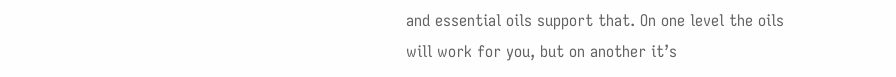and essential oils support that. On one level the oils will work for you, but on another it’s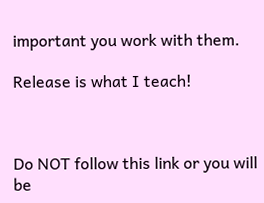important you work with them.

Release is what I teach!



Do NOT follow this link or you will be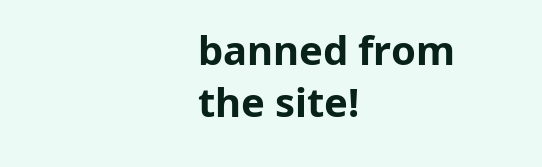banned from the site!